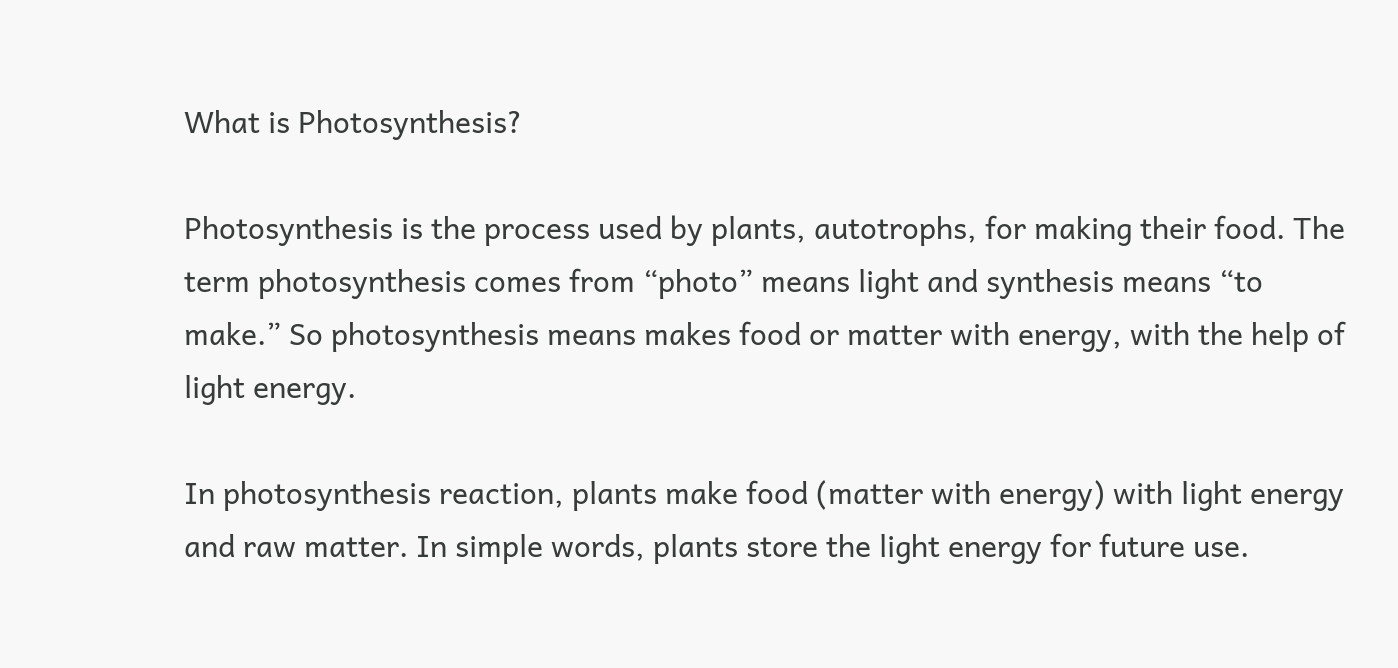What is Photosynthesis?

Photosynthesis is the process used by plants, autotrophs, for making their food. The term photosynthesis comes from “photo” means light and synthesis means “to make.” So photosynthesis means makes food or matter with energy, with the help of light energy.

In photosynthesis reaction, plants make food (matter with energy) with light energy and raw matter. In simple words, plants store the light energy for future use.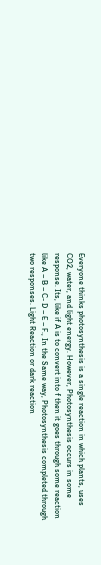Everyone thinks photosynthesis is a single reaction in which plants, uses CO2, water, and light energy. However, Photosynthesis occurs in some response. Its, like if A is to convert into f then it goes through some reaction like A – B – C- D – E – F., In the Same way, Photosynthesis completed through two responses. Light Reaction or dark reaction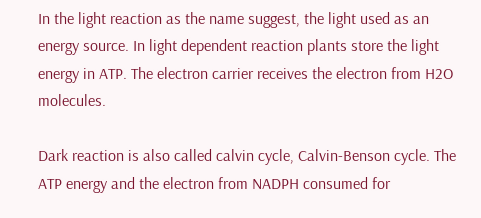In the light reaction as the name suggest, the light used as an energy source. In light dependent reaction plants store the light energy in ATP. The electron carrier receives the electron from H2O molecules.

Dark reaction is also called calvin cycle, Calvin-Benson cycle. The ATP energy and the electron from NADPH consumed for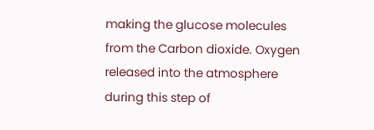making the glucose molecules from the Carbon dioxide. Oxygen released into the atmosphere during this step of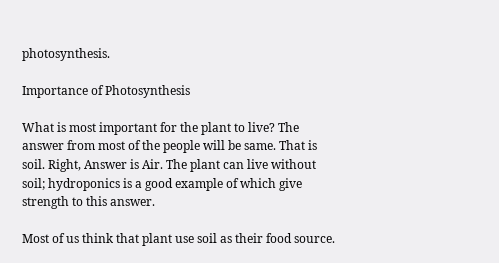photosynthesis.

Importance of Photosynthesis

What is most important for the plant to live? The answer from most of the people will be same. That is soil. Right, Answer is Air. The plant can live without soil; hydroponics is a good example of which give strength to this answer.

Most of us think that plant use soil as their food source.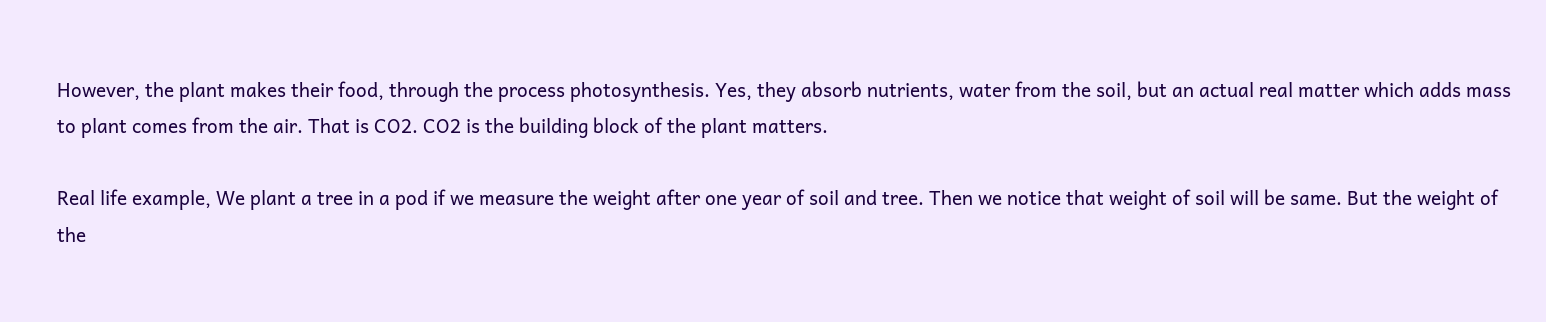However, the plant makes their food, through the process photosynthesis. Yes, they absorb nutrients, water from the soil, but an actual real matter which adds mass to plant comes from the air. That is CO2. CO2 is the building block of the plant matters.

Real life example, We plant a tree in a pod if we measure the weight after one year of soil and tree. Then we notice that weight of soil will be same. But the weight of the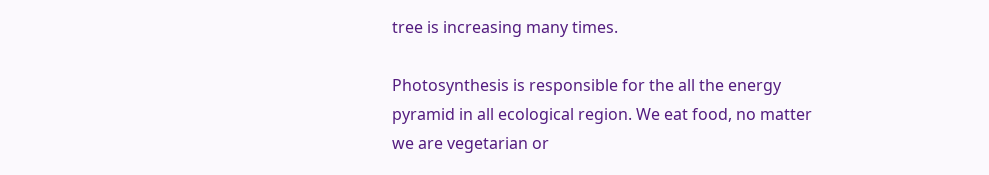tree is increasing many times.

Photosynthesis is responsible for the all the energy pyramid in all ecological region. We eat food, no matter we are vegetarian or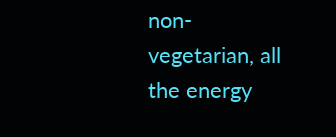non-vegetarian, all the energy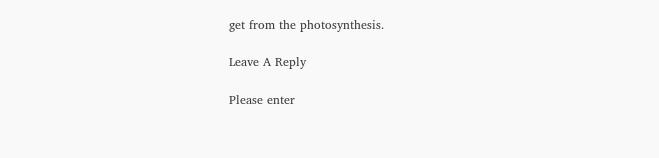get from the photosynthesis.

Leave A Reply

Please enter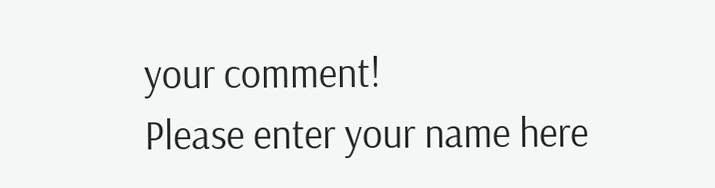your comment!
Please enter your name here